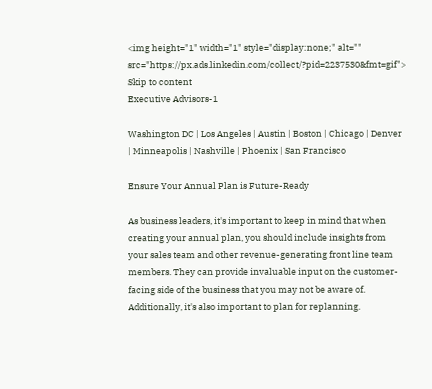<img height="1" width="1" style="display:none;" alt="" src="https://px.ads.linkedin.com/collect/?pid=2237530&fmt=gif">
Skip to content
Executive Advisors-1

Washington DC | Los Angeles | Austin | Boston | Chicago | Denver  | Minneapolis | Nashville | Phoenix | San Francisco

Ensure Your Annual Plan is Future-Ready

As business leaders, it's important to keep in mind that when creating your annual plan, you should include insights from your sales team and other revenue-generating front line team members. They can provide invaluable input on the customer-facing side of the business that you may not be aware of. Additionally, it's also important to plan for replanning.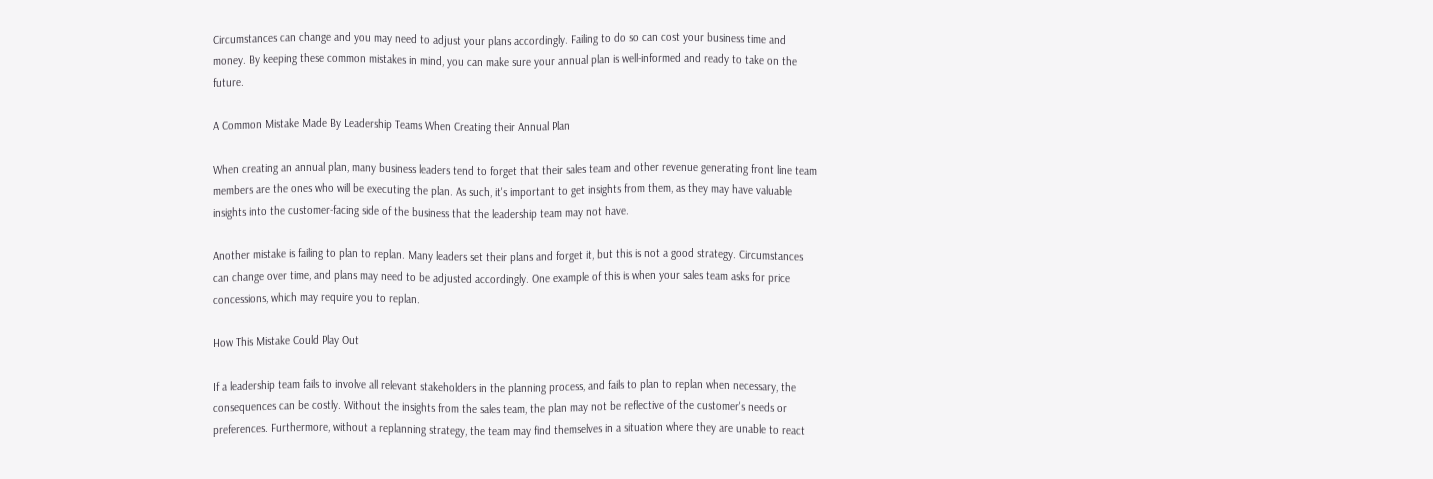Circumstances can change and you may need to adjust your plans accordingly. Failing to do so can cost your business time and money. By keeping these common mistakes in mind, you can make sure your annual plan is well-informed and ready to take on the future.

A Common Mistake Made By Leadership Teams When Creating their Annual Plan

When creating an annual plan, many business leaders tend to forget that their sales team and other revenue generating front line team members are the ones who will be executing the plan. As such, it's important to get insights from them, as they may have valuable insights into the customer-facing side of the business that the leadership team may not have.

Another mistake is failing to plan to replan. Many leaders set their plans and forget it, but this is not a good strategy. Circumstances can change over time, and plans may need to be adjusted accordingly. One example of this is when your sales team asks for price concessions, which may require you to replan.

How This Mistake Could Play Out

If a leadership team fails to involve all relevant stakeholders in the planning process, and fails to plan to replan when necessary, the consequences can be costly. Without the insights from the sales team, the plan may not be reflective of the customer's needs or preferences. Furthermore, without a replanning strategy, the team may find themselves in a situation where they are unable to react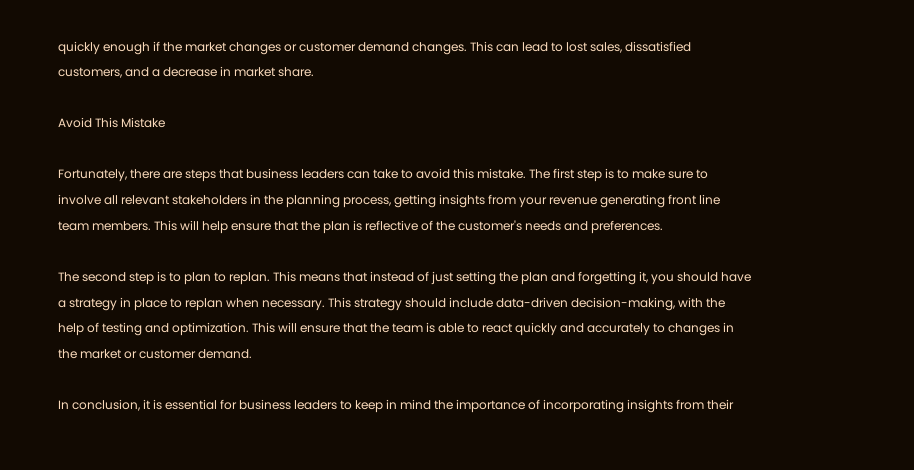quickly enough if the market changes or customer demand changes. This can lead to lost sales, dissatisfied customers, and a decrease in market share.

Avoid This Mistake

Fortunately, there are steps that business leaders can take to avoid this mistake. The first step is to make sure to involve all relevant stakeholders in the planning process, getting insights from your revenue generating front line team members. This will help ensure that the plan is reflective of the customer's needs and preferences.

The second step is to plan to replan. This means that instead of just setting the plan and forgetting it, you should have a strategy in place to replan when necessary. This strategy should include data-driven decision-making, with the help of testing and optimization. This will ensure that the team is able to react quickly and accurately to changes in the market or customer demand.

In conclusion, it is essential for business leaders to keep in mind the importance of incorporating insights from their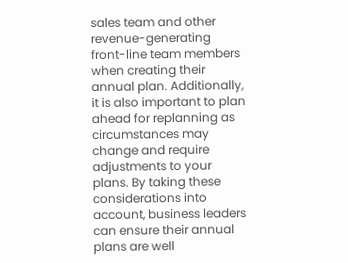sales team and other revenue-generating front-line team members when creating their annual plan. Additionally, it is also important to plan ahead for replanning as circumstances may change and require adjustments to your plans. By taking these considerations into account, business leaders can ensure their annual plans are well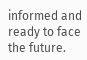informed and ready to face the future.